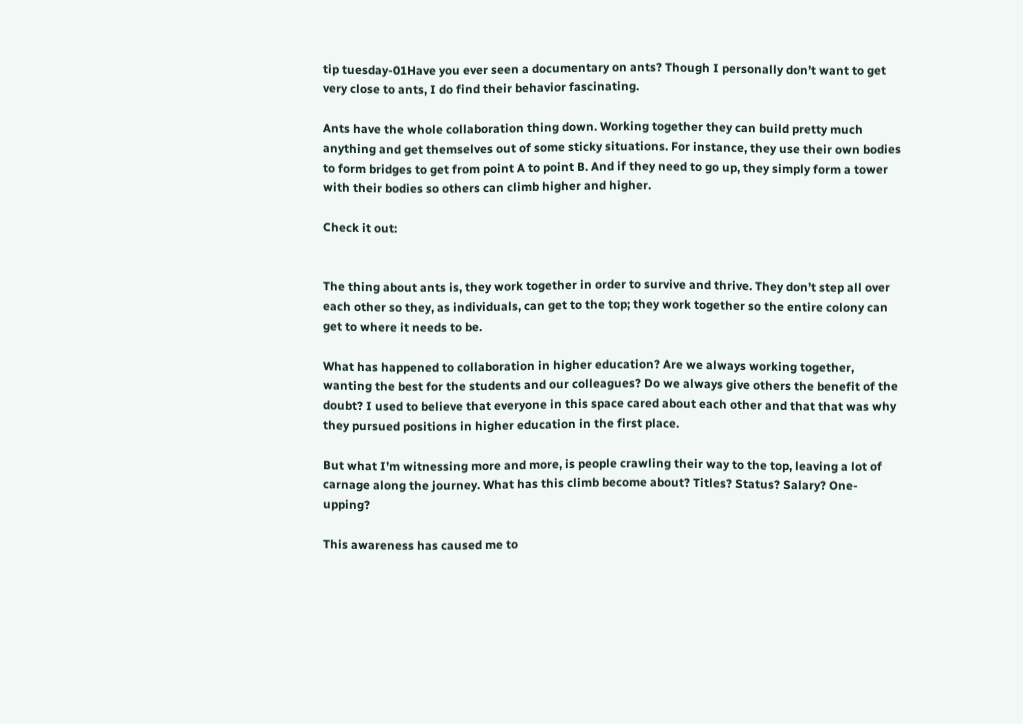tip tuesday-01Have you ever seen a documentary on ants? Though I personally don’t want to get very close to ants, I do find their behavior fascinating.

Ants have the whole collaboration thing down. Working together they can build pretty much anything and get themselves out of some sticky situations. For instance, they use their own bodies to form bridges to get from point A to point B. And if they need to go up, they simply form a tower with their bodies so others can climb higher and higher.

Check it out:


The thing about ants is, they work together in order to survive and thrive. They don’t step all over each other so they, as individuals, can get to the top; they work together so the entire colony can get to where it needs to be.

What has happened to collaboration in higher education? Are we always working together, wanting the best for the students and our colleagues? Do we always give others the benefit of the doubt? I used to believe that everyone in this space cared about each other and that that was why they pursued positions in higher education in the first place.

But what I’m witnessing more and more, is people crawling their way to the top, leaving a lot of carnage along the journey. What has this climb become about? Titles? Status? Salary? One-upping?

This awareness has caused me to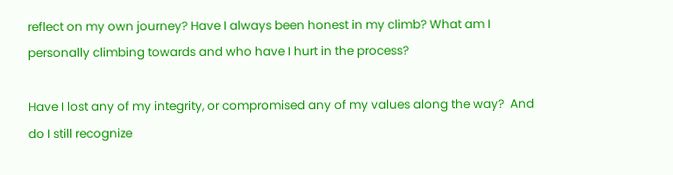reflect on my own journey? Have I always been honest in my climb? What am I personally climbing towards and who have I hurt in the process?

Have I lost any of my integrity, or compromised any of my values along the way?  And do I still recognize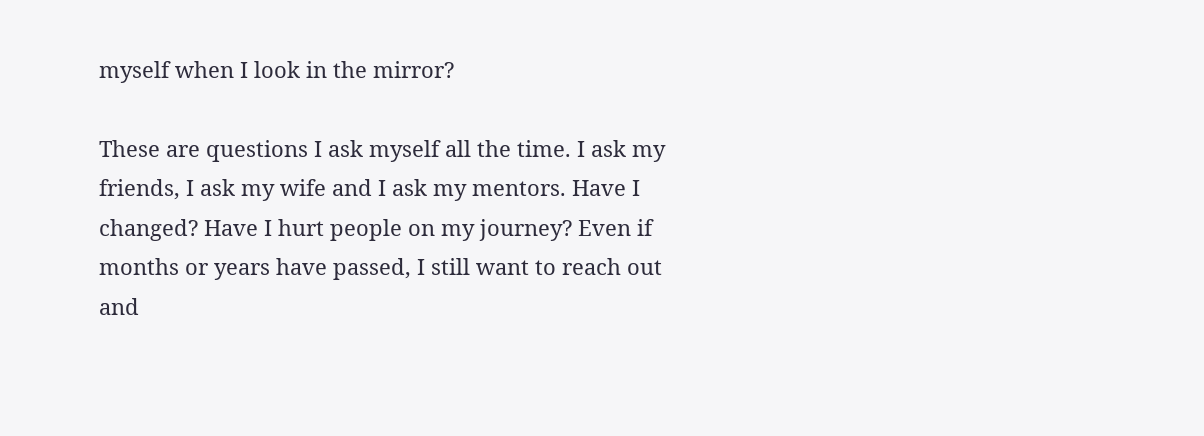myself when I look in the mirror?

These are questions I ask myself all the time. I ask my friends, I ask my wife and I ask my mentors. Have I changed? Have I hurt people on my journey? Even if months or years have passed, I still want to reach out and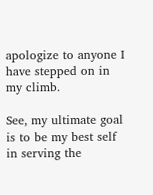apologize to anyone I have stepped on in my climb.

See, my ultimate goal is to be my best self in serving the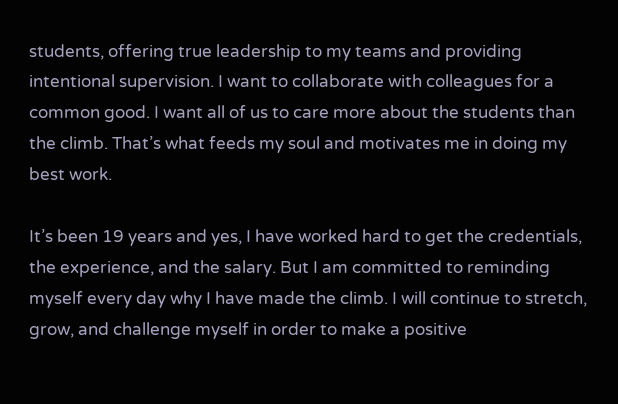students, offering true leadership to my teams and providing intentional supervision. I want to collaborate with colleagues for a common good. I want all of us to care more about the students than the climb. That’s what feeds my soul and motivates me in doing my best work.

It’s been 19 years and yes, I have worked hard to get the credentials, the experience, and the salary. But I am committed to reminding myself every day why I have made the climb. I will continue to stretch, grow, and challenge myself in order to make a positive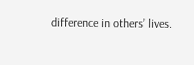difference in others’ lives.